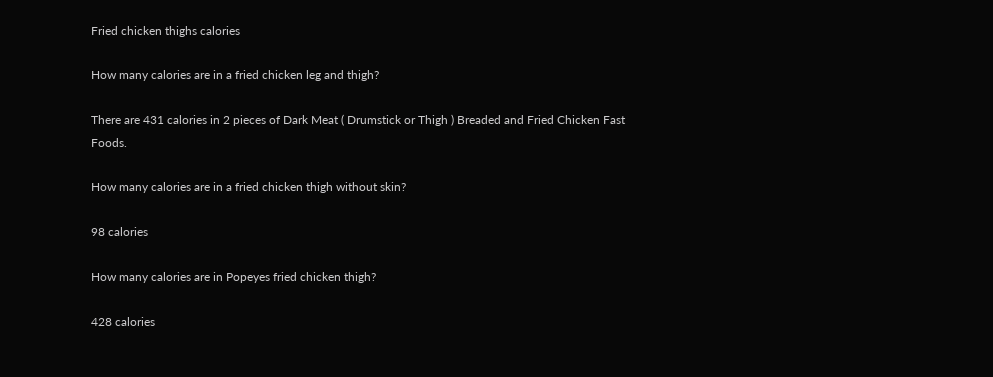Fried chicken thighs calories

How many calories are in a fried chicken leg and thigh?

There are 431 calories in 2 pieces of Dark Meat ( Drumstick or Thigh ) Breaded and Fried Chicken Fast Foods.

How many calories are in a fried chicken thigh without skin?

98 calories

How many calories are in Popeyes fried chicken thigh?

428 calories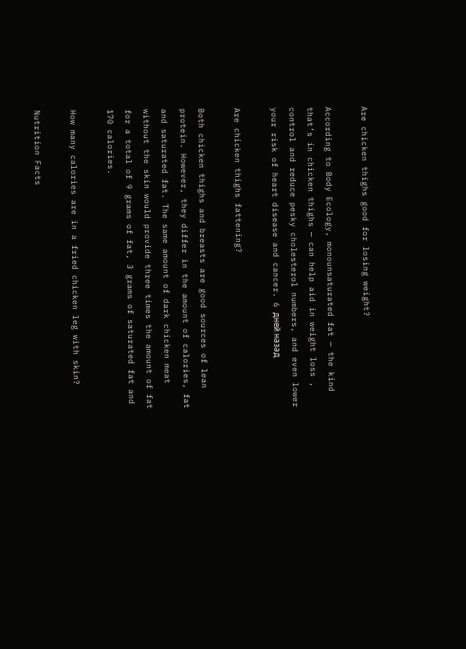Are chicken thighs good for losing weight?

According to Body Ecology, monounsaturated fat — the kind that’s in chicken thighs — can help aid in weight loss , control and reduce pesky cholesterol numbers, and even lower your risk of heart disease and cancer. 6 дней назад

Are chicken thighs fattening?

Both chicken thighs and breasts are good sources of lean protein. However, they differ in the amount of calories, fat and saturated fat. The same amount of dark chicken meat without the skin would provide three times the amount of fat for a total of 9 grams of fat, 3 grams of saturated fat and 170 calories.

How many calories are in a fried chicken leg with skin?

Nutrition Facts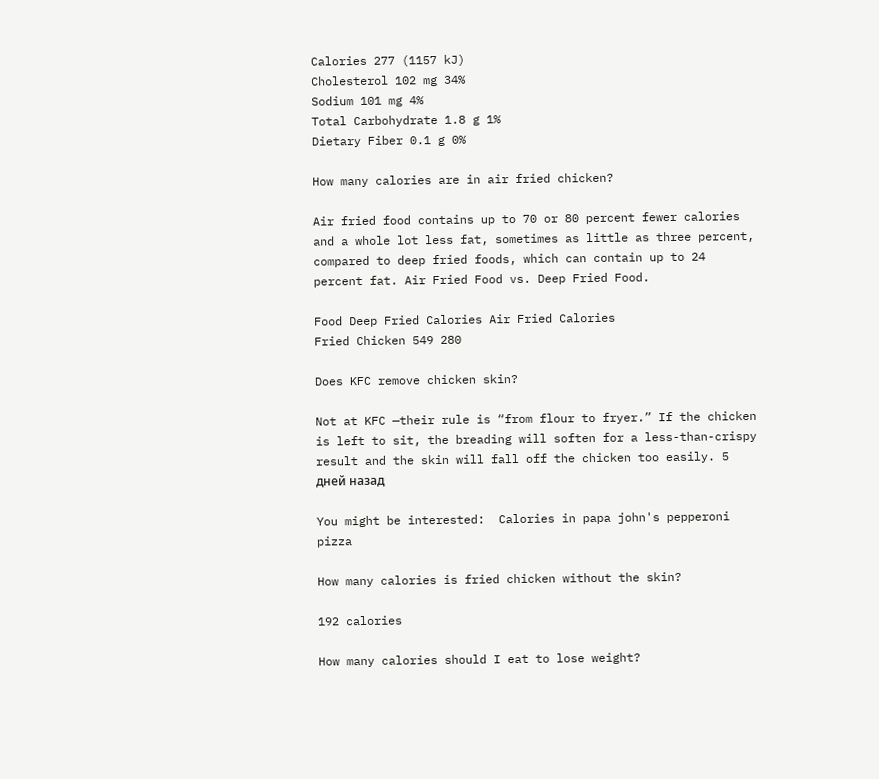Calories 277 (1157 kJ)
Cholesterol 102 mg 34%
Sodium 101 mg 4%
Total Carbohydrate 1.8 g 1%
Dietary Fiber 0.1 g 0%

How many calories are in air fried chicken?

Air fried food contains up to 70 or 80 percent fewer calories and a whole lot less fat, sometimes as little as three percent, compared to deep fried foods, which can contain up to 24 percent fat. Air Fried Food vs. Deep Fried Food.

Food Deep Fried Calories Air Fried Calories
Fried Chicken 549 280

Does KFC remove chicken skin?

Not at KFC —their rule is “from flour to fryer.” If the chicken is left to sit, the breading will soften for a less-than-crispy result and the skin will fall off the chicken too easily. 5 дней назад

You might be interested:  Calories in papa john's pepperoni pizza

How many calories is fried chicken without the skin?

192 calories

How many calories should I eat to lose weight?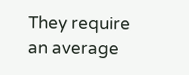They require an average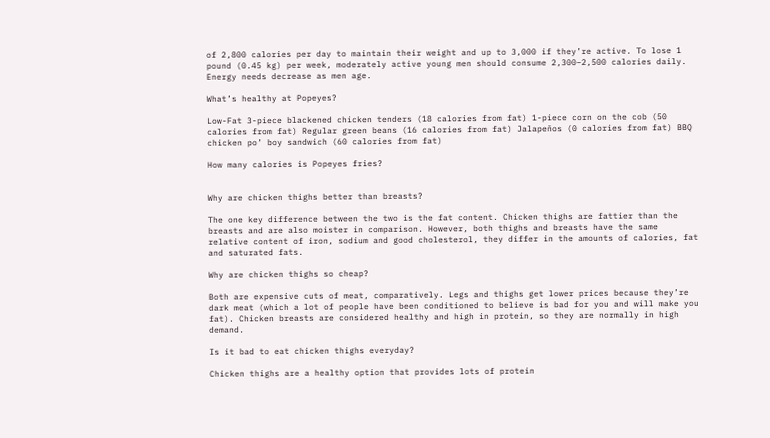of 2,800 calories per day to maintain their weight and up to 3,000 if they’re active. To lose 1 pound (0.45 kg) per week, moderately active young men should consume 2,300–2,500 calories daily. Energy needs decrease as men age.

What’s healthy at Popeyes?

Low-Fat 3-piece blackened chicken tenders (18 calories from fat) 1-piece corn on the cob (50 calories from fat) Regular green beans (16 calories from fat) Jalapeños (0 calories from fat) BBQ chicken po’ boy sandwich (60 calories from fat)

How many calories is Popeyes fries?


Why are chicken thighs better than breasts?

The one key difference between the two is the fat content. Chicken thighs are fattier than the breasts and are also moister in comparison. However, both thighs and breasts have the same relative content of iron, sodium and good cholesterol, they differ in the amounts of calories, fat and saturated fats.

Why are chicken thighs so cheap?

Both are expensive cuts of meat, comparatively. Legs and thighs get lower prices because they’re dark meat (which a lot of people have been conditioned to believe is bad for you and will make you fat). Chicken breasts are considered healthy and high in protein, so they are normally in high demand.

Is it bad to eat chicken thighs everyday?

Chicken thighs are a healthy option that provides lots of protein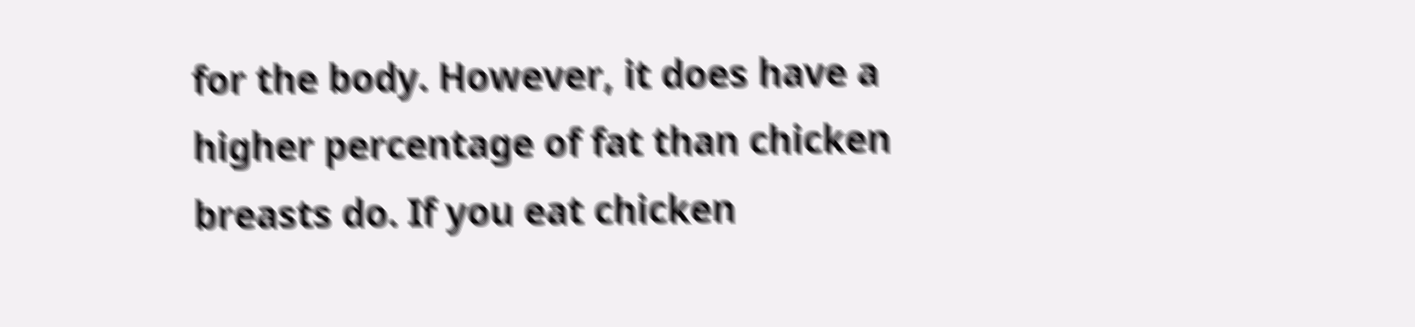for the body. However, it does have a higher percentage of fat than chicken breasts do. If you eat chicken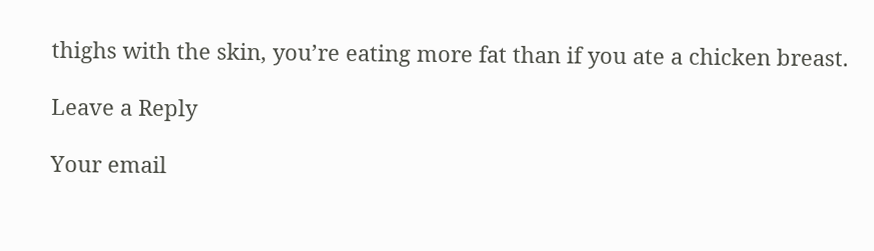thighs with the skin, you’re eating more fat than if you ate a chicken breast.

Leave a Reply

Your email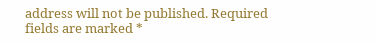address will not be published. Required fields are marked *